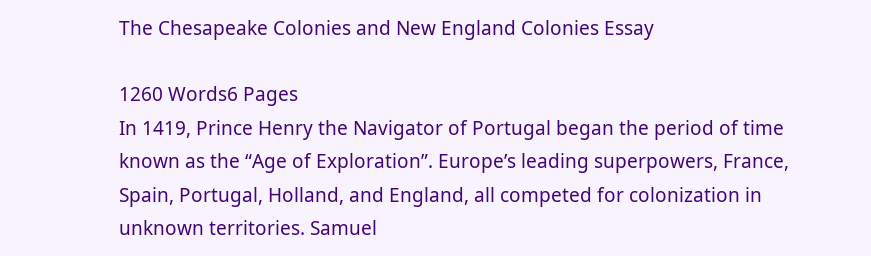The Chesapeake Colonies and New England Colonies Essay

1260 Words6 Pages
In 1419, Prince Henry the Navigator of Portugal began the period of time known as the “Age of Exploration”. Europe’s leading superpowers, France, Spain, Portugal, Holland, and England, all competed for colonization in unknown territories. Samuel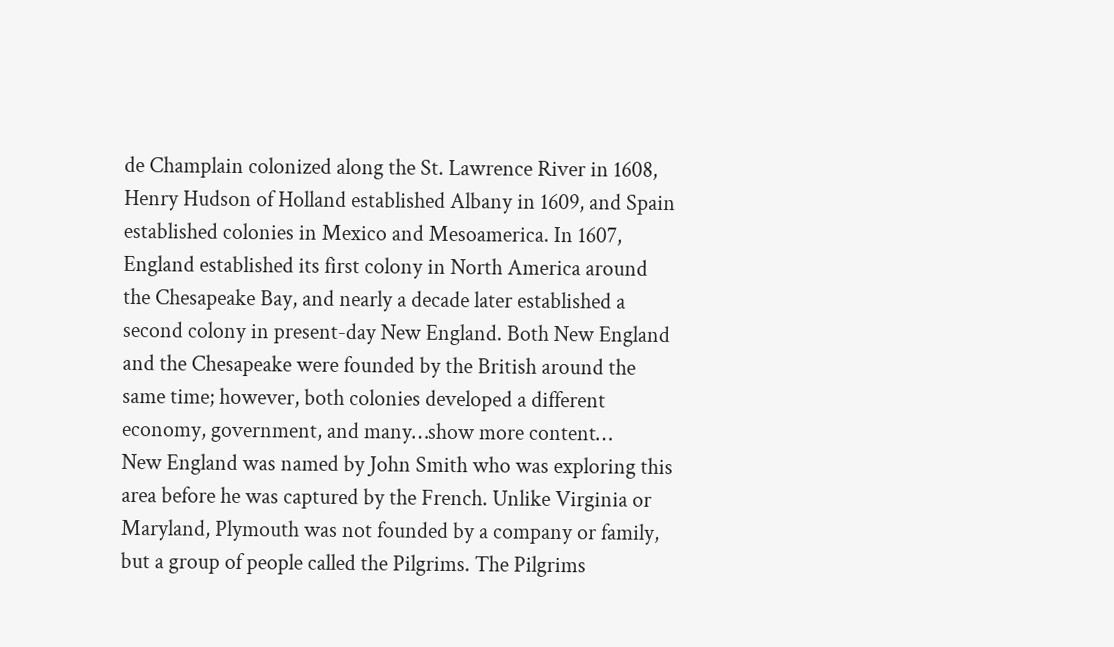de Champlain colonized along the St. Lawrence River in 1608, Henry Hudson of Holland established Albany in 1609, and Spain established colonies in Mexico and Mesoamerica. In 1607, England established its first colony in North America around the Chesapeake Bay, and nearly a decade later established a second colony in present-day New England. Both New England and the Chesapeake were founded by the British around the same time; however, both colonies developed a different economy, government, and many…show more content…
New England was named by John Smith who was exploring this area before he was captured by the French. Unlike Virginia or Maryland, Plymouth was not founded by a company or family, but a group of people called the Pilgrims. The Pilgrims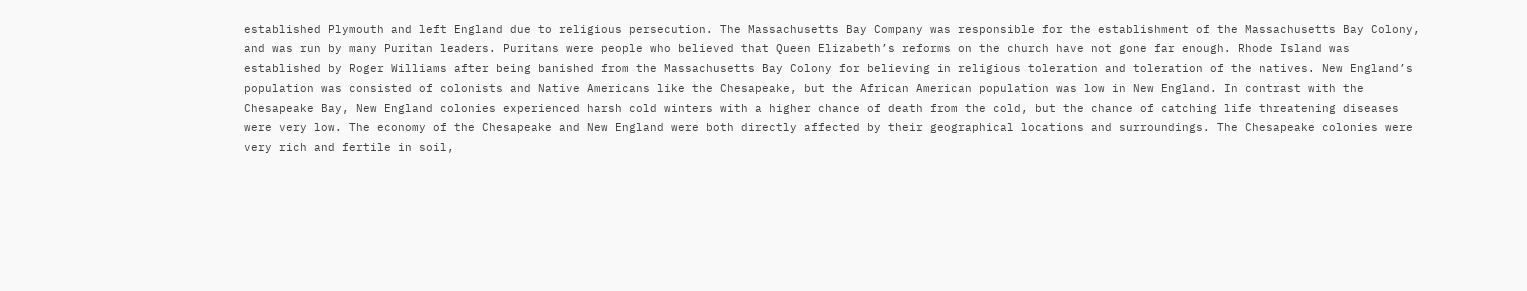established Plymouth and left England due to religious persecution. The Massachusetts Bay Company was responsible for the establishment of the Massachusetts Bay Colony, and was run by many Puritan leaders. Puritans were people who believed that Queen Elizabeth’s reforms on the church have not gone far enough. Rhode Island was established by Roger Williams after being banished from the Massachusetts Bay Colony for believing in religious toleration and toleration of the natives. New England’s population was consisted of colonists and Native Americans like the Chesapeake, but the African American population was low in New England. In contrast with the Chesapeake Bay, New England colonies experienced harsh cold winters with a higher chance of death from the cold, but the chance of catching life threatening diseases were very low. The economy of the Chesapeake and New England were both directly affected by their geographical locations and surroundings. The Chesapeake colonies were very rich and fertile in soil,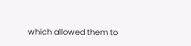which allowed them to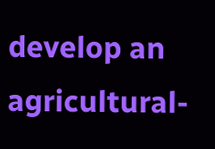develop an agricultural-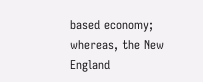based economy; whereas, the New England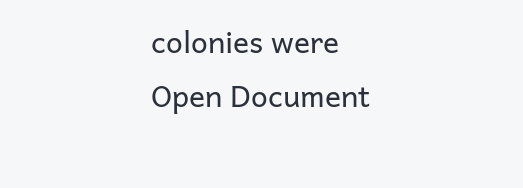colonies were
Open Document